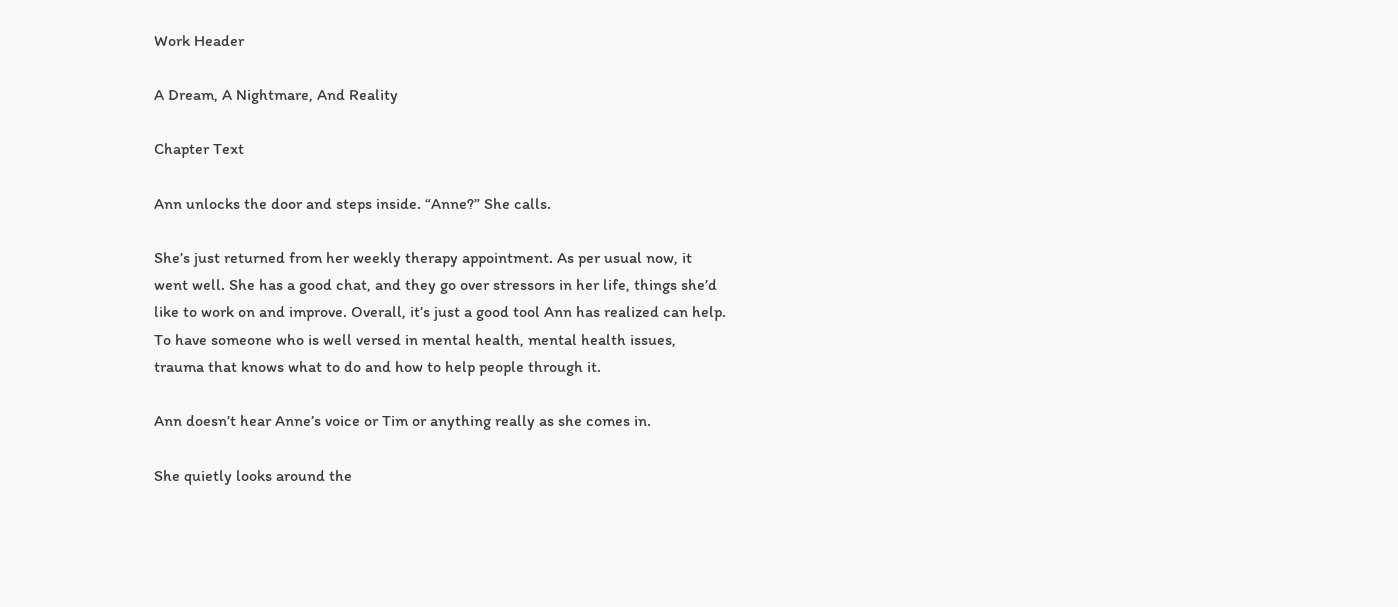Work Header

A Dream, A Nightmare, And Reality

Chapter Text

Ann unlocks the door and steps inside. “Anne?” She calls.

She’s just returned from her weekly therapy appointment. As per usual now, it went well. She has a good chat, and they go over stressors in her life, things she’d like to work on and improve. Overall, it’s just a good tool Ann has realized can help. To have someone who is well versed in mental health, mental health issues, trauma that knows what to do and how to help people through it.

Ann doesn’t hear Anne’s voice or Tim or anything really as she comes in.

She quietly looks around the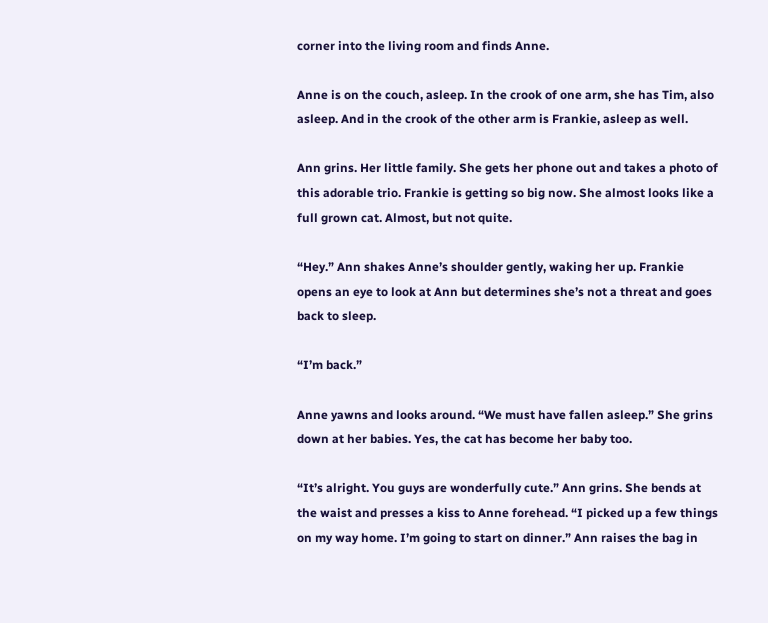corner into the living room and finds Anne.

Anne is on the couch, asleep. In the crook of one arm, she has Tim, also asleep. And in the crook of the other arm is Frankie, asleep as well.

Ann grins. Her little family. She gets her phone out and takes a photo of this adorable trio. Frankie is getting so big now. She almost looks like a full grown cat. Almost, but not quite.

“Hey.” Ann shakes Anne’s shoulder gently, waking her up. Frankie opens an eye to look at Ann but determines she’s not a threat and goes back to sleep.

“I’m back.”

Anne yawns and looks around. “We must have fallen asleep.” She grins down at her babies. Yes, the cat has become her baby too.

“It’s alright. You guys are wonderfully cute.” Ann grins. She bends at the waist and presses a kiss to Anne forehead. “I picked up a few things on my way home. I’m going to start on dinner.” Ann raises the bag in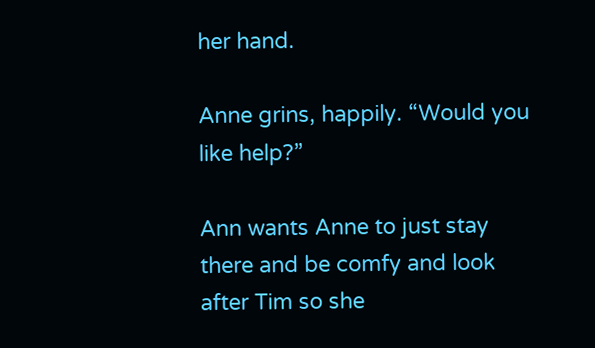her hand.

Anne grins, happily. “Would you like help?”

Ann wants Anne to just stay there and be comfy and look after Tim so she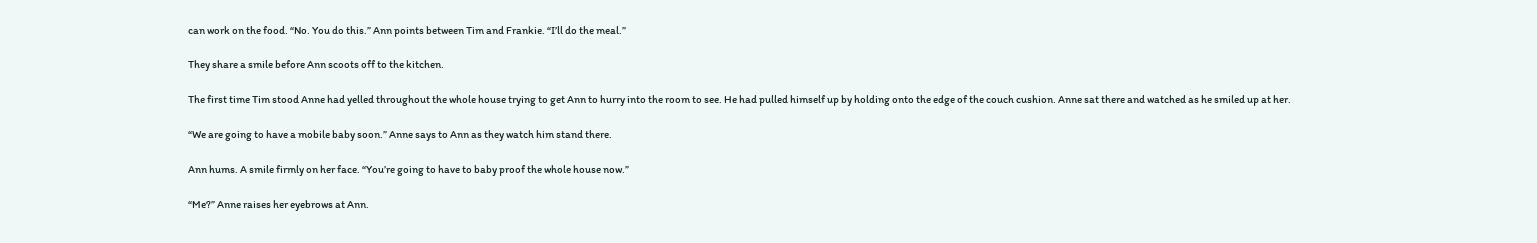can work on the food. “No. You do this.” Ann points between Tim and Frankie. “I’ll do the meal.”

They share a smile before Ann scoots off to the kitchen.

The first time Tim stood Anne had yelled throughout the whole house trying to get Ann to hurry into the room to see. He had pulled himself up by holding onto the edge of the couch cushion. Anne sat there and watched as he smiled up at her.

“We are going to have a mobile baby soon.” Anne says to Ann as they watch him stand there.

Ann hums. A smile firmly on her face. “You’re going to have to baby proof the whole house now.”

“Me?” Anne raises her eyebrows at Ann.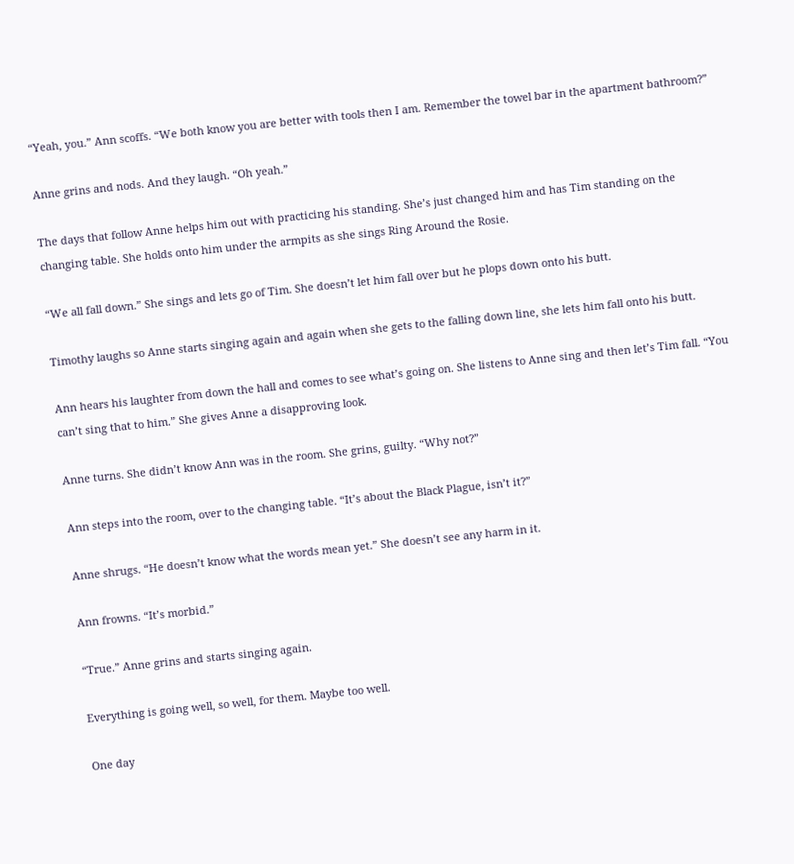“Yeah, you.” Ann scoffs. “We both know you are better with tools then I am. Remember the towel bar in the apartment bathroom?”

Anne grins and nods. And they laugh. “Oh yeah.”

The days that follow Anne helps him out with practicing his standing. She’s just changed him and has Tim standing on the changing table. She holds onto him under the armpits as she sings Ring Around the Rosie.

“We all fall down.” She sings and lets go of Tim. She doesn’t let him fall over but he plops down onto his butt.

Timothy laughs so Anne starts singing again and again when she gets to the falling down line, she lets him fall onto his butt.

Ann hears his laughter from down the hall and comes to see what’s going on. She listens to Anne sing and then let’s Tim fall. “You can’t sing that to him.” She gives Anne a disapproving look.

Anne turns. She didn’t know Ann was in the room. She grins, guilty. “Why not?”

Ann steps into the room, over to the changing table. “It’s about the Black Plague, isn’t it?”

Anne shrugs. “He doesn’t know what the words mean yet.” She doesn’t see any harm in it.

Ann frowns. “It’s morbid.”

“True.” Anne grins and starts singing again.

Everything is going well, so well, for them. Maybe too well.

One day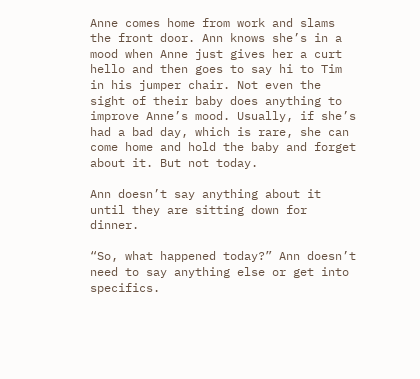Anne comes home from work and slams the front door. Ann knows she’s in a mood when Anne just gives her a curt hello and then goes to say hi to Tim in his jumper chair. Not even the sight of their baby does anything to improve Anne’s mood. Usually, if she’s had a bad day, which is rare, she can come home and hold the baby and forget about it. But not today.

Ann doesn’t say anything about it until they are sitting down for dinner.

“So, what happened today?” Ann doesn’t need to say anything else or get into specifics.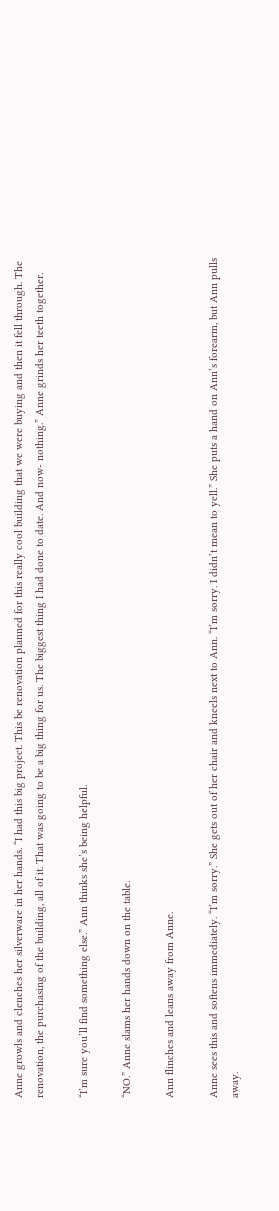Anne growls and clenches her silverware in her hands. “I had this big project. This be renovation planned for this really cool building that we were buying and then it fell through. The renovation, the purchasing of the building, all of it. That was going to be a big thing for us. The biggest thing I had done to date. And now- nothing.” Anne grinds her teeth together.

“I’m sure you’ll find something else.” Ann thinks she’s being helpful.

“NO.” Anne slams her hands down on the table.

Ann flinches and leans away from Anne.

Anne sees this and softens immediately. “I’m sorry.” She gets out of her chair and kneels next to Ann. “I’m sorry. I didn’t mean to yell.” She puts a hand on Ann’s forearm, but Ann pulls away.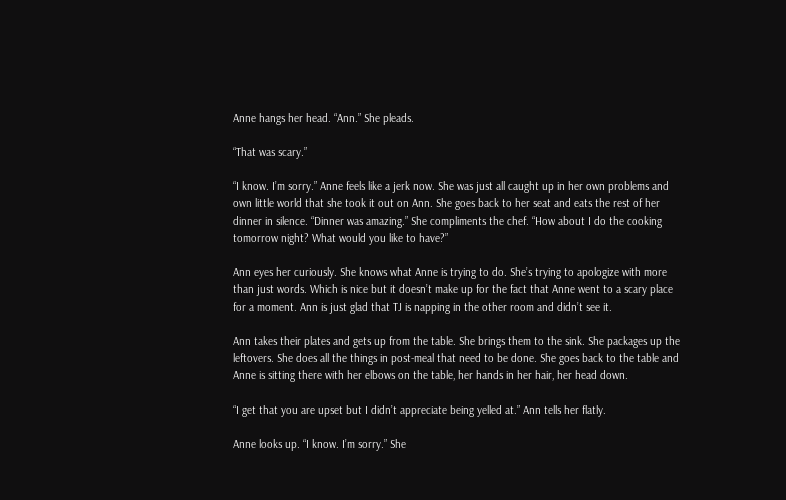Anne hangs her head. “Ann.” She pleads.

“That was scary.”

“I know. I’m sorry.” Anne feels like a jerk now. She was just all caught up in her own problems and own little world that she took it out on Ann. She goes back to her seat and eats the rest of her dinner in silence. “Dinner was amazing.” She compliments the chef. “How about I do the cooking tomorrow night? What would you like to have?”

Ann eyes her curiously. She knows what Anne is trying to do. She’s trying to apologize with more than just words. Which is nice but it doesn’t make up for the fact that Anne went to a scary place for a moment. Ann is just glad that TJ is napping in the other room and didn’t see it.

Ann takes their plates and gets up from the table. She brings them to the sink. She packages up the leftovers. She does all the things in post-meal that need to be done. She goes back to the table and Anne is sitting there with her elbows on the table, her hands in her hair, her head down.

“I get that you are upset but I didn’t appreciate being yelled at.” Ann tells her flatly.

Anne looks up. “I know. I’m sorry.” She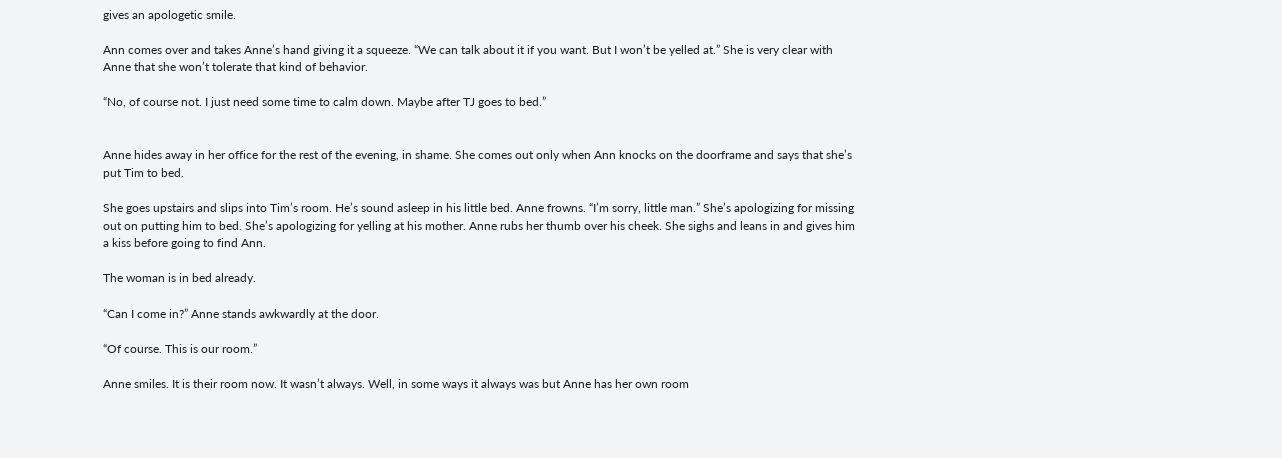gives an apologetic smile.

Ann comes over and takes Anne’s hand giving it a squeeze. “We can talk about it if you want. But I won’t be yelled at.” She is very clear with Anne that she won’t tolerate that kind of behavior.

“No, of course not. I just need some time to calm down. Maybe after TJ goes to bed.”


Anne hides away in her office for the rest of the evening, in shame. She comes out only when Ann knocks on the doorframe and says that she’s put Tim to bed.

She goes upstairs and slips into Tim’s room. He’s sound asleep in his little bed. Anne frowns. “I’m sorry, little man.” She’s apologizing for missing out on putting him to bed. She’s apologizing for yelling at his mother. Anne rubs her thumb over his cheek. She sighs and leans in and gives him a kiss before going to find Ann.

The woman is in bed already.

“Can I come in?” Anne stands awkwardly at the door.

“Of course. This is our room.”

Anne smiles. It is their room now. It wasn’t always. Well, in some ways it always was but Anne has her own room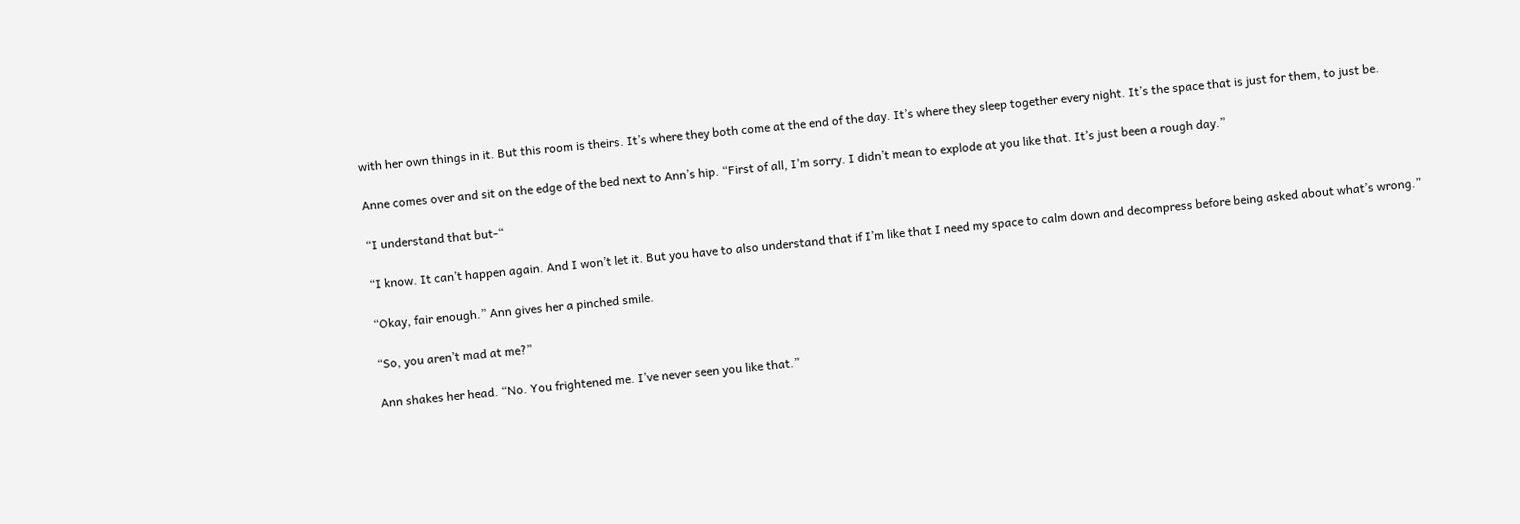with her own things in it. But this room is theirs. It’s where they both come at the end of the day. It’s where they sleep together every night. It’s the space that is just for them, to just be.

Anne comes over and sit on the edge of the bed next to Ann’s hip. “First of all, I’m sorry. I didn’t mean to explode at you like that. It’s just been a rough day.”

“I understand that but-“

“I know. It can’t happen again. And I won’t let it. But you have to also understand that if I’m like that I need my space to calm down and decompress before being asked about what’s wrong.”

“Okay, fair enough.” Ann gives her a pinched smile.

“So, you aren’t mad at me?”

Ann shakes her head. “No. You frightened me. I’ve never seen you like that.”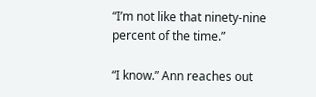“I’m not like that ninety-nine percent of the time.”

“I know.” Ann reaches out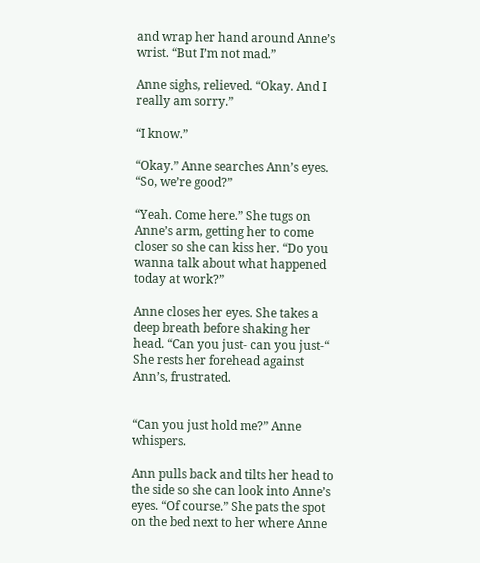and wrap her hand around Anne’s wrist. “But I’m not mad.”

Anne sighs, relieved. “Okay. And I really am sorry.”

“I know.”

“Okay.” Anne searches Ann’s eyes. “So, we’re good?”

“Yeah. Come here.” She tugs on Anne’s arm, getting her to come closer so she can kiss her. “Do you wanna talk about what happened today at work?”

Anne closes her eyes. She takes a deep breath before shaking her head. “Can you just- can you just-“ She rests her forehead against Ann’s, frustrated.


“Can you just hold me?” Anne whispers.

Ann pulls back and tilts her head to the side so she can look into Anne’s eyes. “Of course.” She pats the spot on the bed next to her where Anne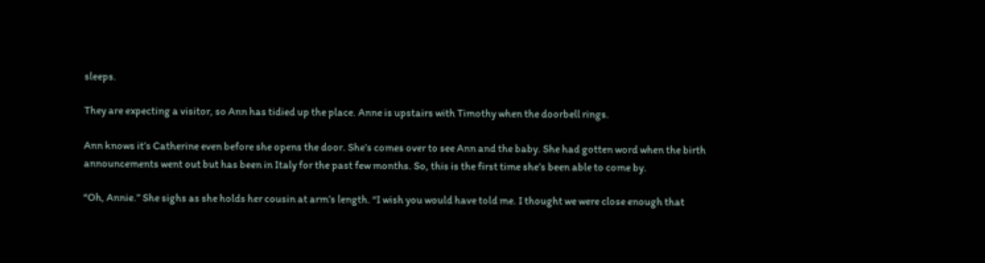sleeps.

They are expecting a visitor, so Ann has tidied up the place. Anne is upstairs with Timothy when the doorbell rings.

Ann knows it’s Catherine even before she opens the door. She’s comes over to see Ann and the baby. She had gotten word when the birth announcements went out but has been in Italy for the past few months. So, this is the first time she’s been able to come by.

“Oh, Annie.” She sighs as she holds her cousin at arm’s length. “I wish you would have told me. I thought we were close enough that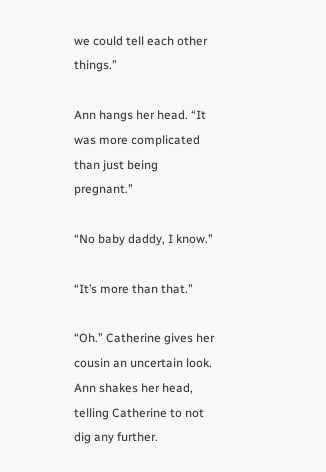we could tell each other things.”

Ann hangs her head. “It was more complicated than just being pregnant.”

“No baby daddy, I know.”

“It’s more than that.”

“Oh.” Catherine gives her cousin an uncertain look. Ann shakes her head, telling Catherine to not dig any further.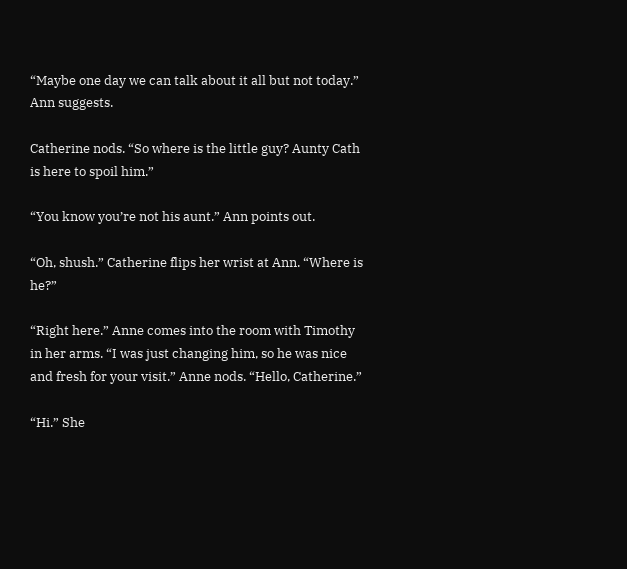“Maybe one day we can talk about it all but not today.” Ann suggests.

Catherine nods. “So where is the little guy? Aunty Cath is here to spoil him.”

“You know you’re not his aunt.” Ann points out.

“Oh, shush.” Catherine flips her wrist at Ann. “Where is he?”

“Right here.” Anne comes into the room with Timothy in her arms. “I was just changing him, so he was nice and fresh for your visit.” Anne nods. “Hello, Catherine.”

“Hi.” She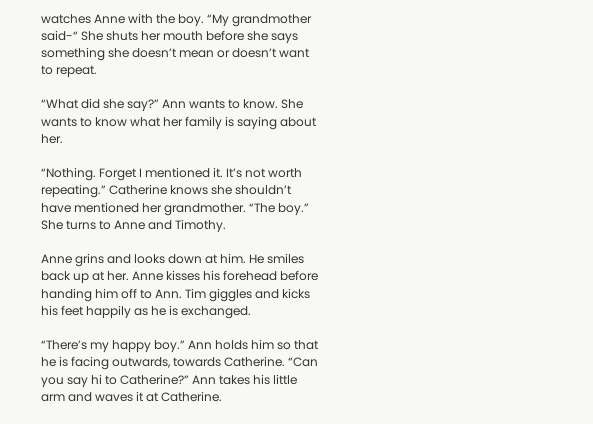watches Anne with the boy. “My grandmother said-“ She shuts her mouth before she says something she doesn’t mean or doesn’t want to repeat.

“What did she say?” Ann wants to know. She wants to know what her family is saying about her.

“Nothing. Forget I mentioned it. It’s not worth repeating.” Catherine knows she shouldn’t have mentioned her grandmother. “The boy.” She turns to Anne and Timothy.

Anne grins and looks down at him. He smiles back up at her. Anne kisses his forehead before handing him off to Ann. Tim giggles and kicks his feet happily as he is exchanged.

“There’s my happy boy.” Ann holds him so that he is facing outwards, towards Catherine. “Can you say hi to Catherine?” Ann takes his little arm and waves it at Catherine.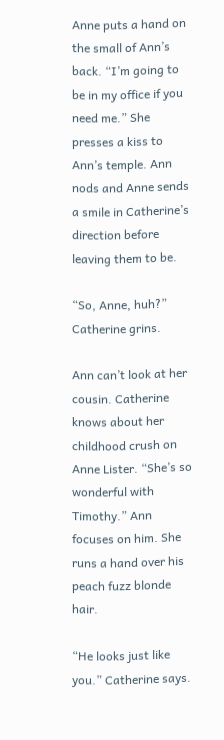Anne puts a hand on the small of Ann’s back. “I’m going to be in my office if you need me.” She presses a kiss to Ann’s temple. Ann nods and Anne sends a smile in Catherine’s direction before leaving them to be.

“So, Anne, huh?” Catherine grins.

Ann can’t look at her cousin. Catherine knows about her childhood crush on Anne Lister. “She’s so wonderful with Timothy.” Ann focuses on him. She runs a hand over his peach fuzz blonde hair.

“He looks just like you.” Catherine says.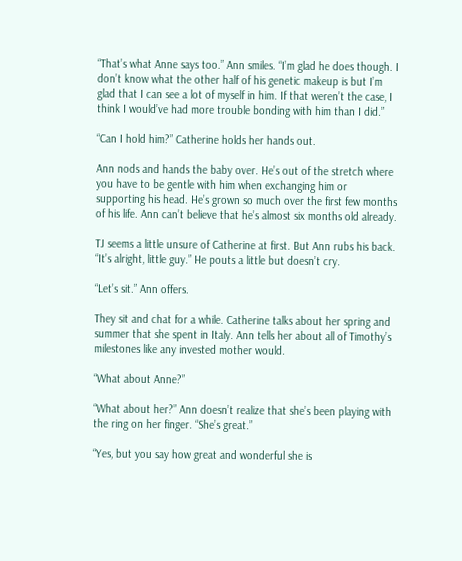“That’s what Anne says too.” Ann smiles. “I’m glad he does though. I don’t know what the other half of his genetic makeup is but I’m glad that I can see a lot of myself in him. If that weren’t the case, I think I would’ve had more trouble bonding with him than I did.”

“Can I hold him?” Catherine holds her hands out.

Ann nods and hands the baby over. He’s out of the stretch where you have to be gentle with him when exchanging him or supporting his head. He’s grown so much over the first few months of his life. Ann can’t believe that he’s almost six months old already.

TJ seems a little unsure of Catherine at first. But Ann rubs his back. “It’s alright, little guy.” He pouts a little but doesn’t cry.

“Let’s sit.” Ann offers.

They sit and chat for a while. Catherine talks about her spring and summer that she spent in Italy. Ann tells her about all of Timothy’s milestones like any invested mother would.

“What about Anne?”

“What about her?” Ann doesn’t realize that she’s been playing with the ring on her finger. “She’s great.”

“Yes, but you say how great and wonderful she is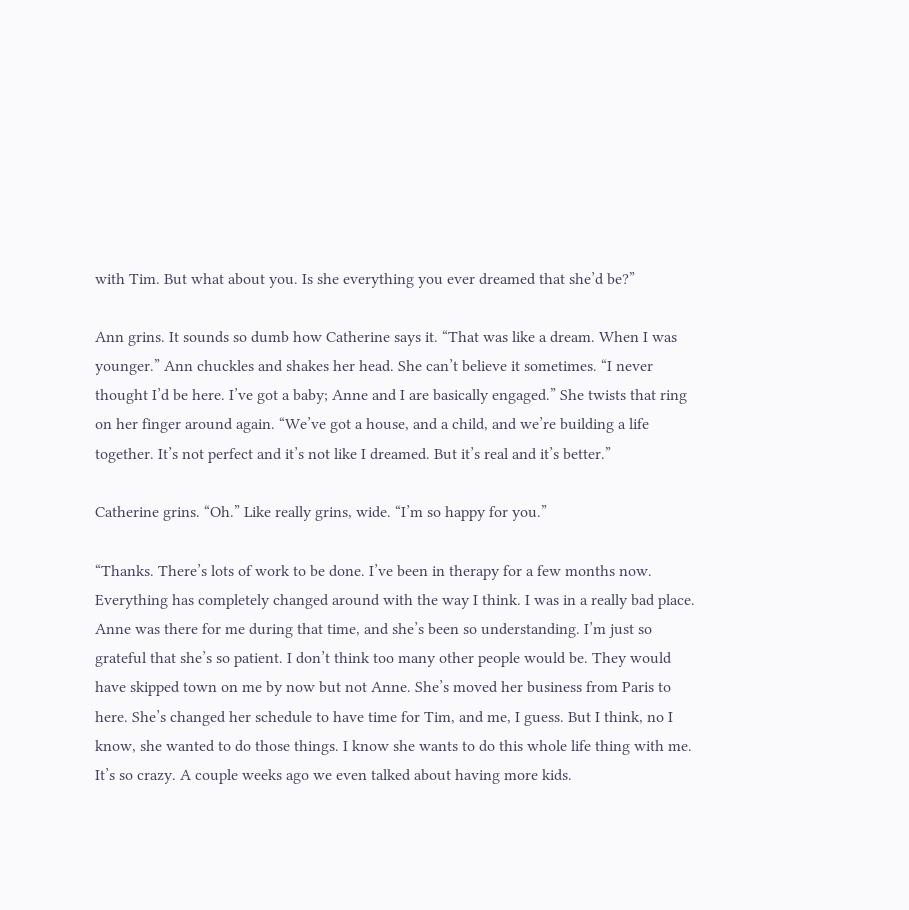with Tim. But what about you. Is she everything you ever dreamed that she’d be?”

Ann grins. It sounds so dumb how Catherine says it. “That was like a dream. When I was younger.” Ann chuckles and shakes her head. She can’t believe it sometimes. “I never thought I’d be here. I’ve got a baby; Anne and I are basically engaged.” She twists that ring on her finger around again. “We’ve got a house, and a child, and we’re building a life together. It’s not perfect and it’s not like I dreamed. But it’s real and it’s better.”

Catherine grins. “Oh.” Like really grins, wide. “I’m so happy for you.”

“Thanks. There’s lots of work to be done. I’ve been in therapy for a few months now. Everything has completely changed around with the way I think. I was in a really bad place. Anne was there for me during that time, and she’s been so understanding. I’m just so grateful that she’s so patient. I don’t think too many other people would be. They would have skipped town on me by now but not Anne. She’s moved her business from Paris to here. She’s changed her schedule to have time for Tim, and me, I guess. But I think, no I know, she wanted to do those things. I know she wants to do this whole life thing with me. It’s so crazy. A couple weeks ago we even talked about having more kids.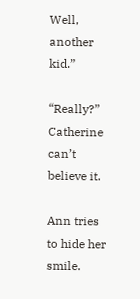Well, another kid.”

“Really?” Catherine can’t believe it.

Ann tries to hide her smile.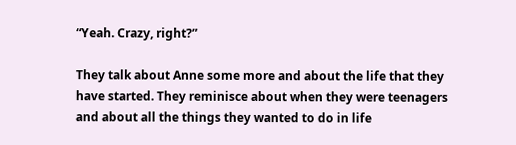“Yeah. Crazy, right?”

They talk about Anne some more and about the life that they have started. They reminisce about when they were teenagers and about all the things they wanted to do in life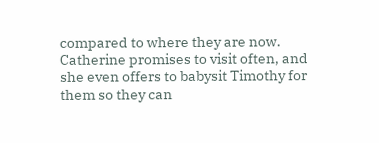compared to where they are now. Catherine promises to visit often, and she even offers to babysit Timothy for them so they can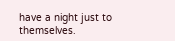have a night just to themselves.